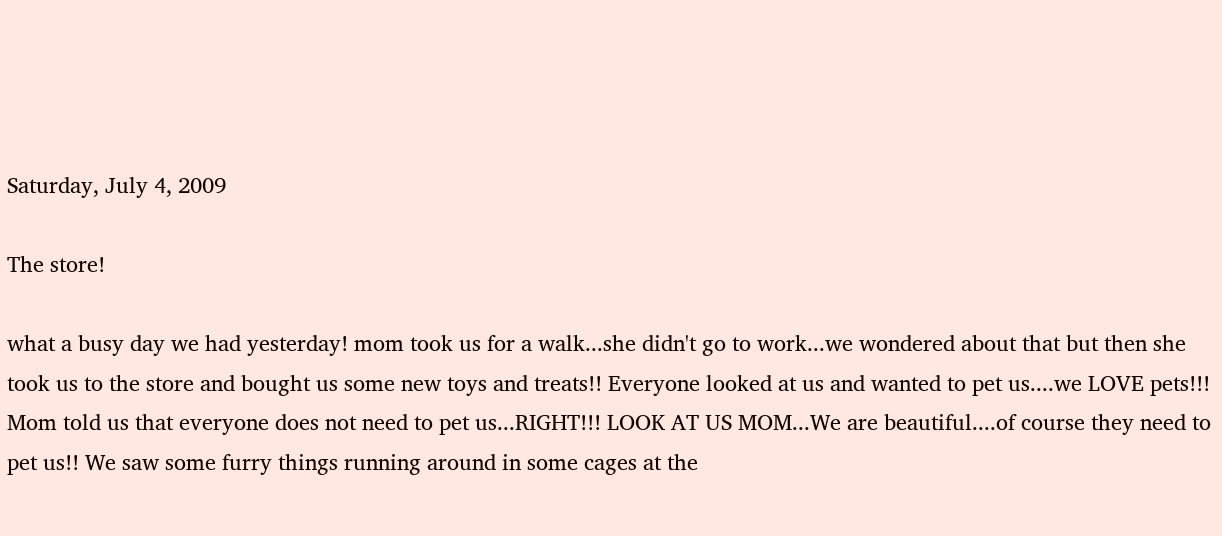Saturday, July 4, 2009

The store!

what a busy day we had yesterday! mom took us for a walk...she didn't go to work...we wondered about that but then she took us to the store and bought us some new toys and treats!! Everyone looked at us and wanted to pet us....we LOVE pets!!! Mom told us that everyone does not need to pet us...RIGHT!!! LOOK AT US MOM...We are beautiful....of course they need to pet us!! We saw some furry things running around in some cages at the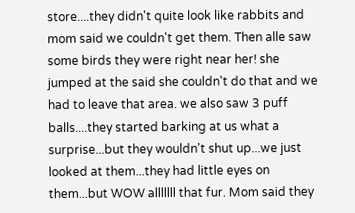store....they didn't quite look like rabbits and mom said we couldn't get them. Then alle saw some birds they were right near her! she jumped at the said she couldn't do that and we had to leave that area. we also saw 3 puff balls....they started barking at us what a surprise...but they wouldn't shut up...we just looked at them...they had little eyes on them...but WOW alllllll that fur. Mom said they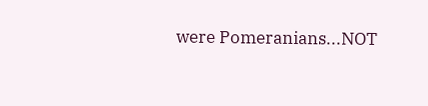were Pomeranians...NOT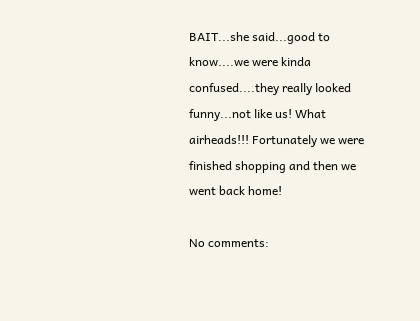BAIT...she said...good to know....we were kinda confused....they really looked funny...not like us! What airheads!!! Fortunately we were finished shopping and then we went back home!

No comments: